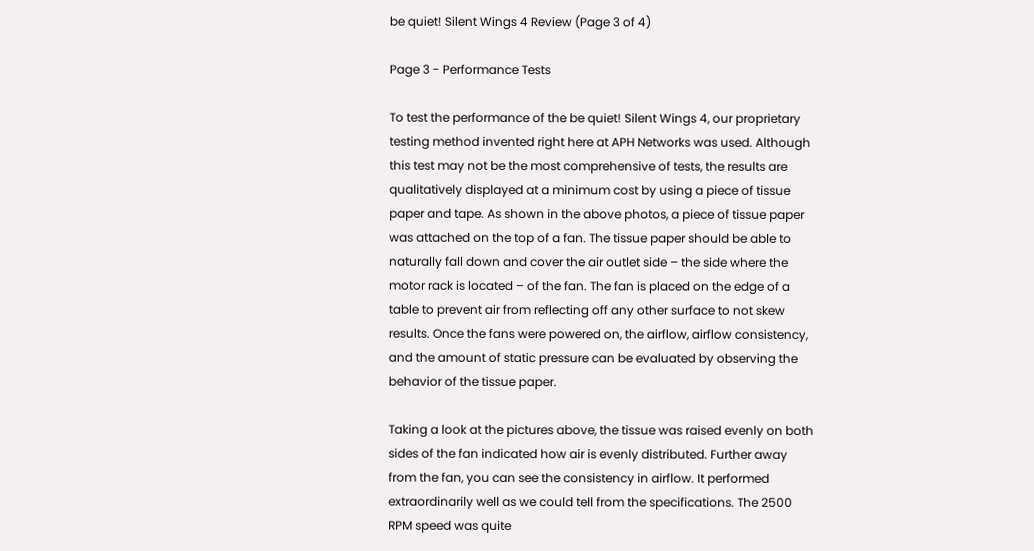be quiet! Silent Wings 4 Review (Page 3 of 4)

Page 3 - Performance Tests

To test the performance of the be quiet! Silent Wings 4, our proprietary testing method invented right here at APH Networks was used. Although this test may not be the most comprehensive of tests, the results are qualitatively displayed at a minimum cost by using a piece of tissue paper and tape. As shown in the above photos, a piece of tissue paper was attached on the top of a fan. The tissue paper should be able to naturally fall down and cover the air outlet side – the side where the motor rack is located – of the fan. The fan is placed on the edge of a table to prevent air from reflecting off any other surface to not skew results. Once the fans were powered on, the airflow, airflow consistency, and the amount of static pressure can be evaluated by observing the behavior of the tissue paper.

Taking a look at the pictures above, the tissue was raised evenly on both sides of the fan indicated how air is evenly distributed. Further away from the fan, you can see the consistency in airflow. It performed extraordinarily well as we could tell from the specifications. The 2500 RPM speed was quite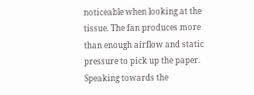noticeable when looking at the tissue. The fan produces more than enough airflow and static pressure to pick up the paper. Speaking towards the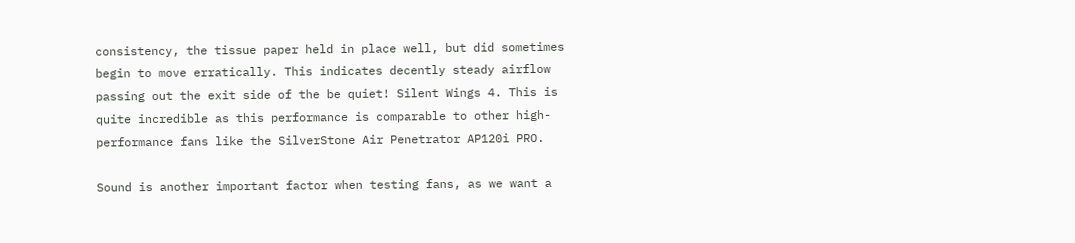consistency, the tissue paper held in place well, but did sometimes begin to move erratically. This indicates decently steady airflow passing out the exit side of the be quiet! Silent Wings 4. This is quite incredible as this performance is comparable to other high-performance fans like the SilverStone Air Penetrator AP120i PRO.

Sound is another important factor when testing fans, as we want a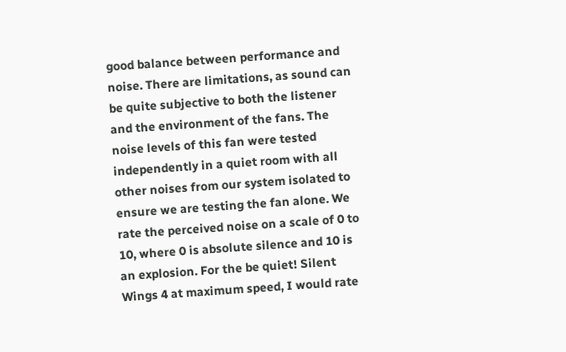good balance between performance and noise. There are limitations, as sound can be quite subjective to both the listener and the environment of the fans. The noise levels of this fan were tested independently in a quiet room with all other noises from our system isolated to ensure we are testing the fan alone. We rate the perceived noise on a scale of 0 to 10, where 0 is absolute silence and 10 is an explosion. For the be quiet! Silent Wings 4 at maximum speed, I would rate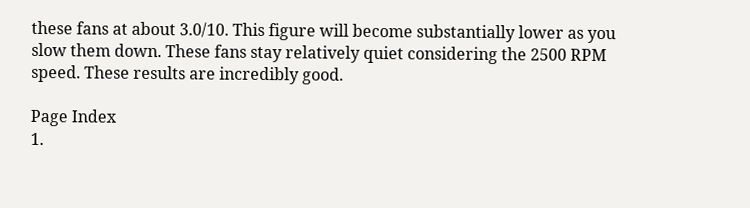these fans at about 3.0/10. This figure will become substantially lower as you slow them down. These fans stay relatively quiet considering the 2500 RPM speed. These results are incredibly good.

Page Index
1.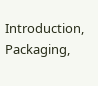Introduction, Packaging,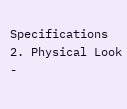Specifications
2. Physical Look -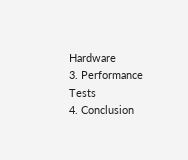Hardware
3. Performance Tests
4. Conclusion